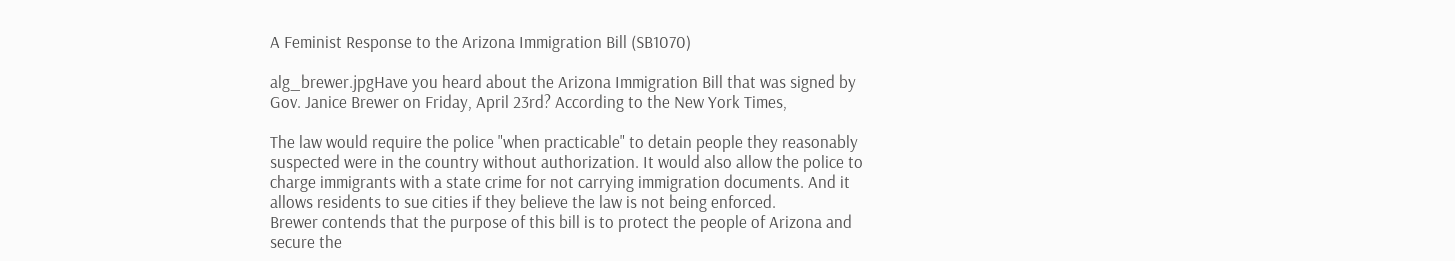A Feminist Response to the Arizona Immigration Bill (SB1070)

alg_brewer.jpgHave you heard about the Arizona Immigration Bill that was signed by Gov. Janice Brewer on Friday, April 23rd? According to the New York Times,

The law would require the police "when practicable" to detain people they reasonably suspected were in the country without authorization. It would also allow the police to charge immigrants with a state crime for not carrying immigration documents. And it allows residents to sue cities if they believe the law is not being enforced.
Brewer contends that the purpose of this bill is to protect the people of Arizona and secure the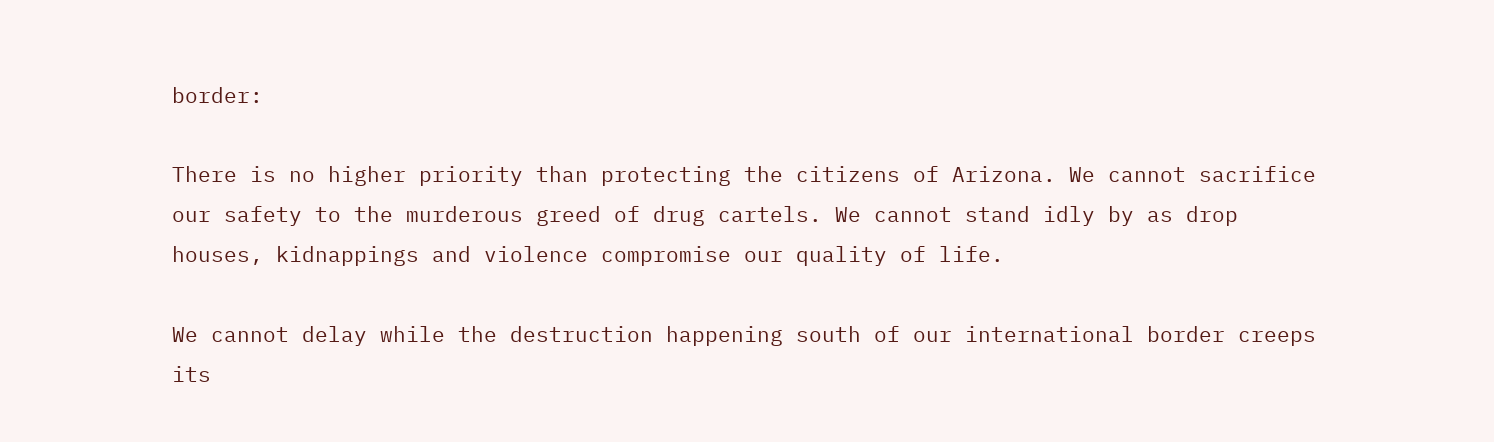border:

There is no higher priority than protecting the citizens of Arizona. We cannot sacrifice our safety to the murderous greed of drug cartels. We cannot stand idly by as drop houses, kidnappings and violence compromise our quality of life.

We cannot delay while the destruction happening south of our international border creeps its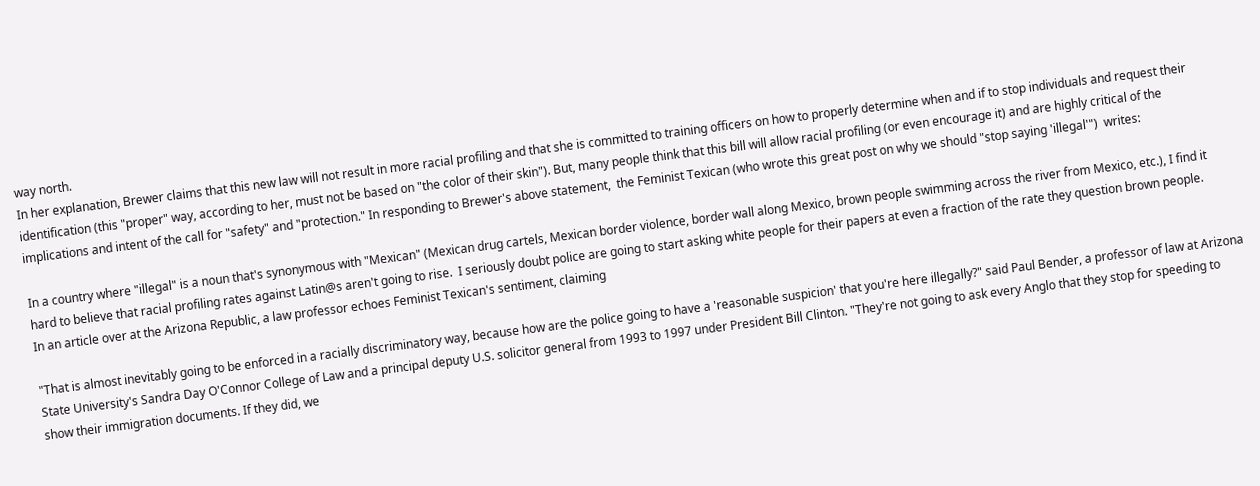way north.
In her explanation, Brewer claims that this new law will not result in more racial profiling and that she is committed to training officers on how to properly determine when and if to stop individuals and request their identification (this "proper" way, according to her, must not be based on "the color of their skin"). But, many people think that this bill will allow racial profiling (or even encourage it) and are highly critical of the implications and intent of the call for "safety" and "protection." In responding to Brewer's above statement,  the Feminist Texican (who wrote this great post on why we should "stop saying 'illegal'")  writes:

In a country where "illegal" is a noun that's synonymous with "Mexican" (Mexican drug cartels, Mexican border violence, border wall along Mexico, brown people swimming across the river from Mexico, etc.), I find it hard to believe that racial profiling rates against Latin@s aren't going to rise.  I seriously doubt police are going to start asking white people for their papers at even a fraction of the rate they question brown people.
In an article over at the Arizona Republic, a law professor echoes Feminist Texican's sentiment, claiming

"That is almost inevitably going to be enforced in a racially discriminatory way, because how are the police going to have a 'reasonable suspicion' that you're here illegally?" said Paul Bender, a professor of law at Arizona State University's Sandra Day O'Connor College of Law and a principal deputy U.S. solicitor general from 1993 to 1997 under President Bill Clinton. "They're not going to ask every Anglo that they stop for speeding to show their immigration documents. If they did, we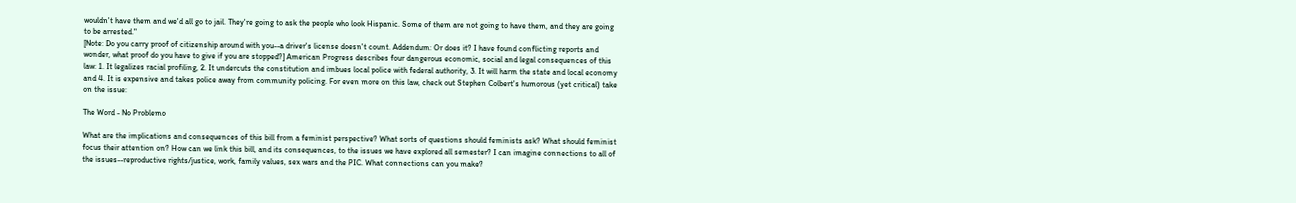wouldn't have them and we'd all go to jail. They're going to ask the people who look Hispanic. Some of them are not going to have them, and they are going to be arrested."
[Note: Do you carry proof of citizenship around with you--a driver's license doesn't count. Addendum: Or does it? I have found conflicting reports and wonder, what proof do you have to give if you are stopped?] American Progress describes four dangerous economic, social and legal consequences of this law: 1. It legalizes racial profiling, 2. It undercuts the constitution and imbues local police with federal authority, 3. It will harm the state and local economy and 4. It is expensive and takes police away from community policing. For even more on this law, check out Stephen Colbert's humorous (yet critical) take on the issue:

The Word - No Problemo

What are the implications and consequences of this bill from a feminist perspective? What sorts of questions should feminists ask? What should feminist focus their attention on? How can we link this bill, and its consequences, to the issues we have explored all semester? I can imagine connections to all of the issues--reproductive rights/justice, work, family values, sex wars and the PIC. What connections can you make?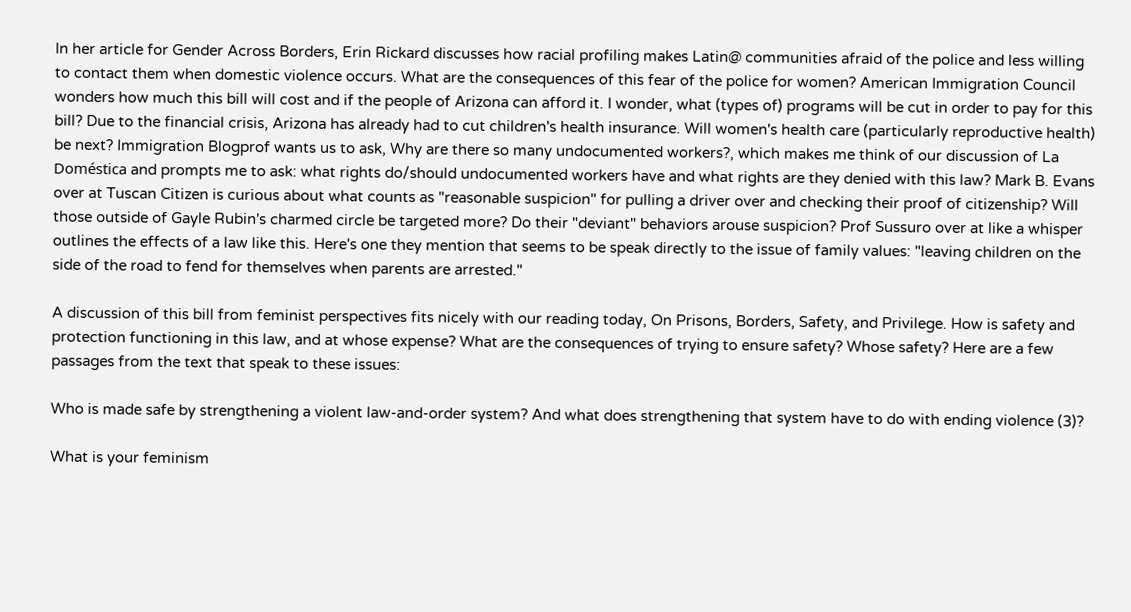In her article for Gender Across Borders, Erin Rickard discusses how racial profiling makes Latin@ communities afraid of the police and less willing to contact them when domestic violence occurs. What are the consequences of this fear of the police for women? American Immigration Council wonders how much this bill will cost and if the people of Arizona can afford it. I wonder, what (types of) programs will be cut in order to pay for this bill? Due to the financial crisis, Arizona has already had to cut children's health insurance. Will women's health care (particularly reproductive health) be next? Immigration Blogprof wants us to ask, Why are there so many undocumented workers?, which makes me think of our discussion of La Doméstica and prompts me to ask: what rights do/should undocumented workers have and what rights are they denied with this law? Mark B. Evans over at Tuscan Citizen is curious about what counts as "reasonable suspicion" for pulling a driver over and checking their proof of citizenship? Will those outside of Gayle Rubin's charmed circle be targeted more? Do their "deviant" behaviors arouse suspicion? Prof Sussuro over at like a whisper outlines the effects of a law like this. Here's one they mention that seems to be speak directly to the issue of family values: "leaving children on the side of the road to fend for themselves when parents are arrested."

A discussion of this bill from feminist perspectives fits nicely with our reading today, On Prisons, Borders, Safety, and Privilege. How is safety and protection functioning in this law, and at whose expense? What are the consequences of trying to ensure safety? Whose safety? Here are a few passages from the text that speak to these issues:

Who is made safe by strengthening a violent law-and-order system? And what does strengthening that system have to do with ending violence (3)?

What is your feminism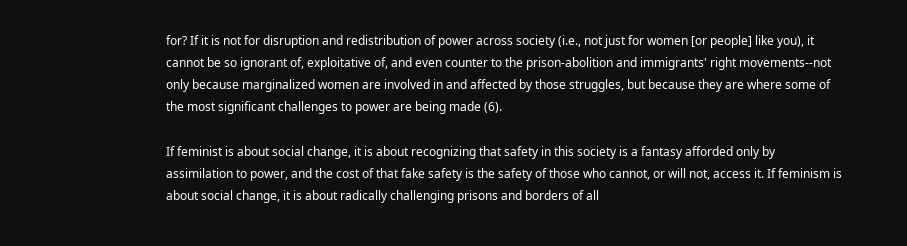for? If it is not for disruption and redistribution of power across society (i.e., not just for women [or people] like you), it cannot be so ignorant of, exploitative of, and even counter to the prison-abolition and immigrants' right movements--not only because marginalized women are involved in and affected by those struggles, but because they are where some of the most significant challenges to power are being made (6).

If feminist is about social change, it is about recognizing that safety in this society is a fantasy afforded only by assimilation to power, and the cost of that fake safety is the safety of those who cannot, or will not, access it. If feminism is about social change, it is about radically challenging prisons and borders of all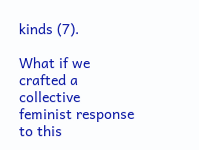kinds (7).

What if we crafted a collective feminist response to this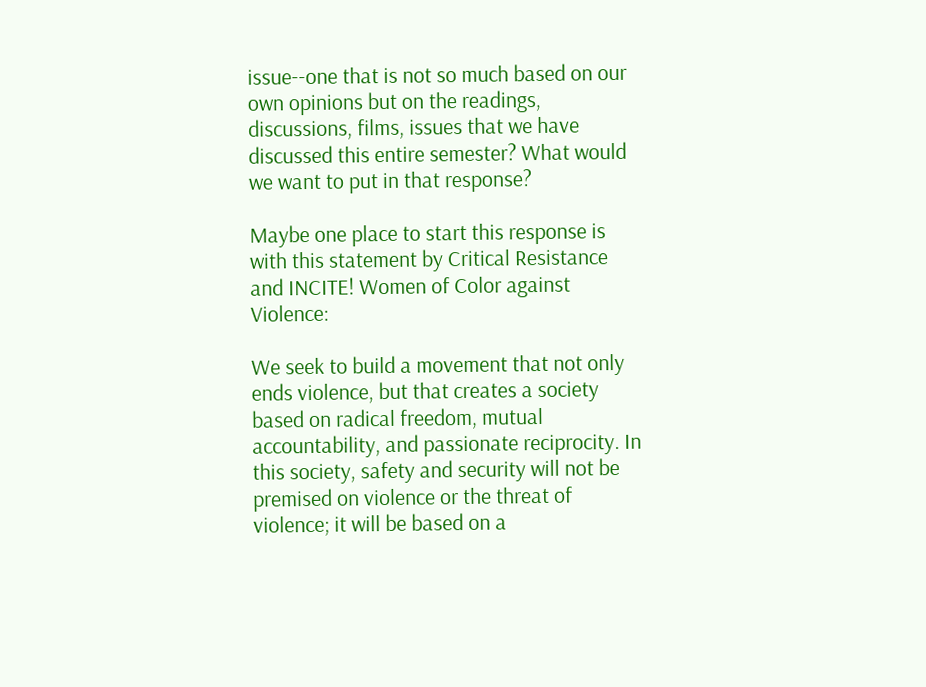issue--one that is not so much based on our own opinions but on the readings, discussions, films, issues that we have discussed this entire semester? What would we want to put in that response?

Maybe one place to start this response is with this statement by Critical Resistance and INCITE! Women of Color against Violence:

We seek to build a movement that not only ends violence, but that creates a society based on radical freedom, mutual accountability, and passionate reciprocity. In this society, safety and security will not be premised on violence or the threat of violence; it will be based on a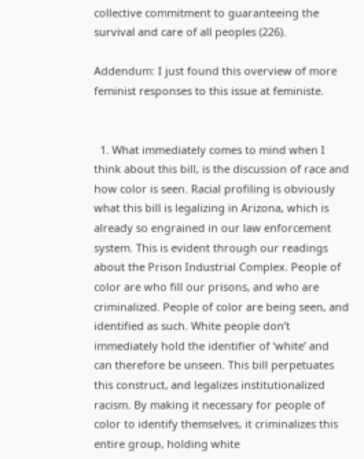collective commitment to guaranteeing the survival and care of all peoples (226).

Addendum: I just found this overview of more feminist responses to this issue at feministe.


  1. What immediately comes to mind when I think about this bill, is the discussion of race and how color is seen. Racial profiling is obviously what this bill is legalizing in Arizona, which is already so engrained in our law enforcement system. This is evident through our readings about the Prison Industrial Complex. People of color are who fill our prisons, and who are criminalized. People of color are being seen, and identified as such. White people don’t immediately hold the identifier of ‘white’ and can therefore be unseen. This bill perpetuates this construct, and legalizes institutionalized racism. By making it necessary for people of color to identify themselves, it criminalizes this entire group, holding white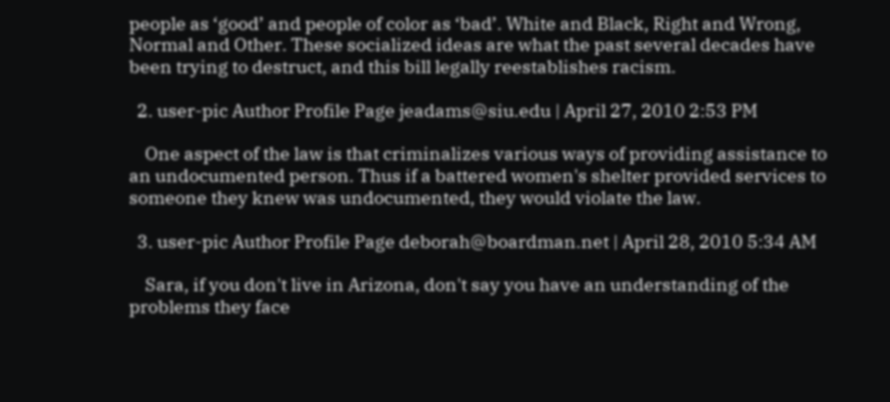people as ‘good’ and people of color as ‘bad’. White and Black, Right and Wrong, Normal and Other. These socialized ideas are what the past several decades have been trying to destruct, and this bill legally reestablishes racism.

  2. user-pic Author Profile Page jeadams@siu.edu | April 27, 2010 2:53 PM

    One aspect of the law is that criminalizes various ways of providing assistance to an undocumented person. Thus if a battered women's shelter provided services to someone they knew was undocumented, they would violate the law.

  3. user-pic Author Profile Page deborah@boardman.net | April 28, 2010 5:34 AM

    Sara, if you don't live in Arizona, don't say you have an understanding of the problems they face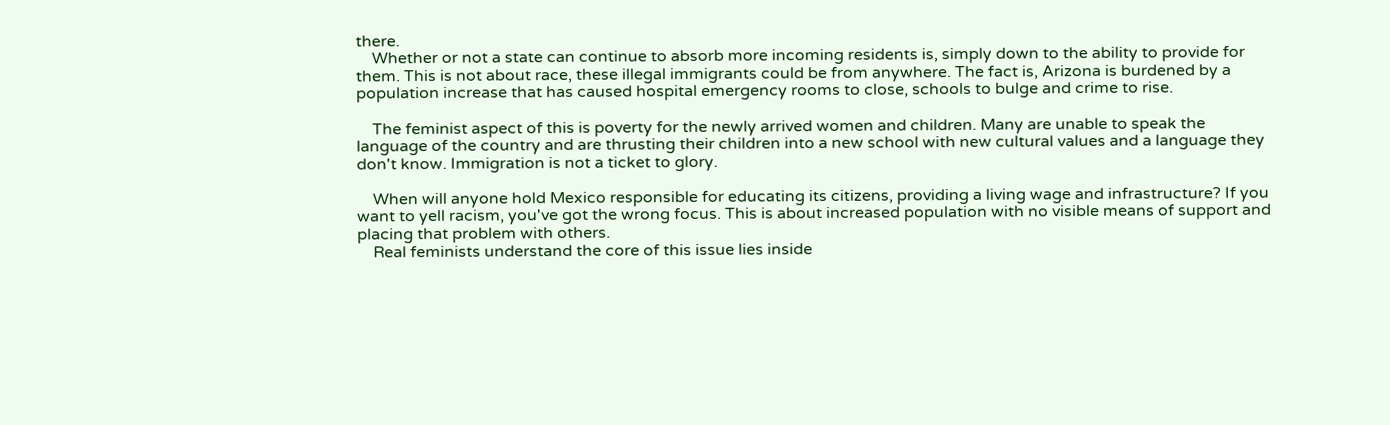there.
    Whether or not a state can continue to absorb more incoming residents is, simply down to the ability to provide for them. This is not about race, these illegal immigrants could be from anywhere. The fact is, Arizona is burdened by a population increase that has caused hospital emergency rooms to close, schools to bulge and crime to rise.

    The feminist aspect of this is poverty for the newly arrived women and children. Many are unable to speak the language of the country and are thrusting their children into a new school with new cultural values and a language they don't know. Immigration is not a ticket to glory.

    When will anyone hold Mexico responsible for educating its citizens, providing a living wage and infrastructure? If you want to yell racism, you've got the wrong focus. This is about increased population with no visible means of support and placing that problem with others.
    Real feminists understand the core of this issue lies inside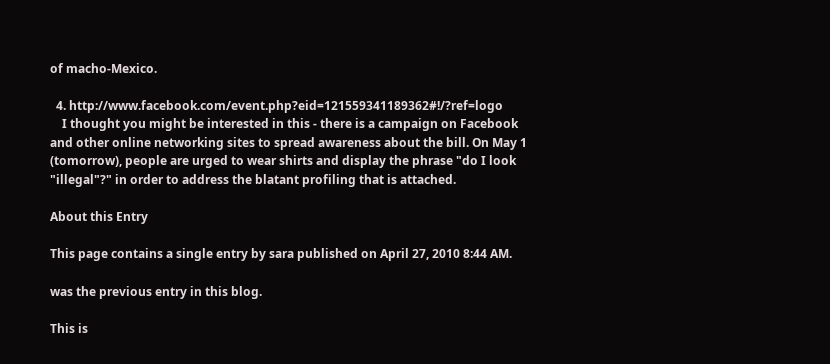of macho-Mexico.

  4. http://www.facebook.com/event.php?eid=121559341189362#!/?ref=logo
    I thought you might be interested in this - there is a campaign on Facebook and other online networking sites to spread awareness about the bill. On May 1 (tomorrow), people are urged to wear shirts and display the phrase "do I look "illegal"?" in order to address the blatant profiling that is attached.

About this Entry

This page contains a single entry by sara published on April 27, 2010 8:44 AM.

was the previous entry in this blog.

This is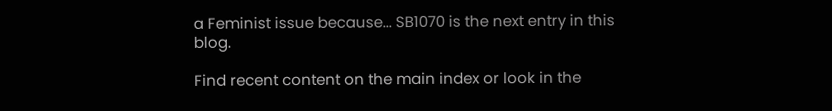a Feminist issue because... SB1070 is the next entry in this blog.

Find recent content on the main index or look in the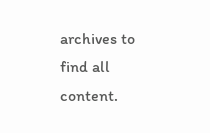archives to find all content.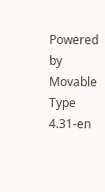Powered by Movable Type 4.31-en